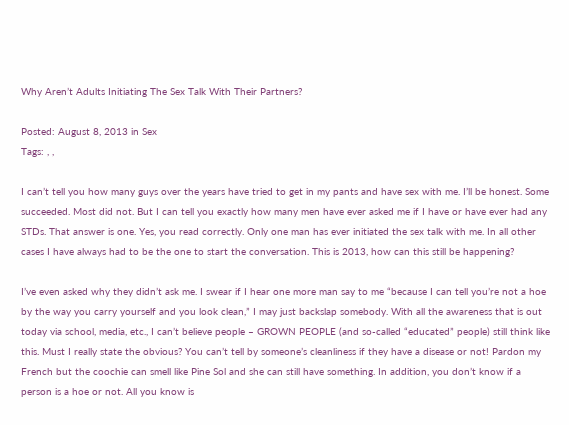Why Aren’t Adults Initiating The Sex Talk With Their Partners?

Posted: August 8, 2013 in Sex
Tags: , ,

I can’t tell you how many guys over the years have tried to get in my pants and have sex with me. I’ll be honest. Some succeeded. Most did not. But I can tell you exactly how many men have ever asked me if I have or have ever had any STDs. That answer is one. Yes, you read correctly. Only one man has ever initiated the sex talk with me. In all other cases I have always had to be the one to start the conversation. This is 2013, how can this still be happening?

I’ve even asked why they didn’t ask me. I swear if I hear one more man say to me “because I can tell you’re not a hoe by the way you carry yourself and you look clean,” I may just backslap somebody. With all the awareness that is out today via school, media, etc., I can’t believe people – GROWN PEOPLE (and so-called “educated” people) still think like this. Must I really state the obvious? You can’t tell by someone’s cleanliness if they have a disease or not! Pardon my French but the coochie can smell like Pine Sol and she can still have something. In addition, you don’t know if a person is a hoe or not. All you know is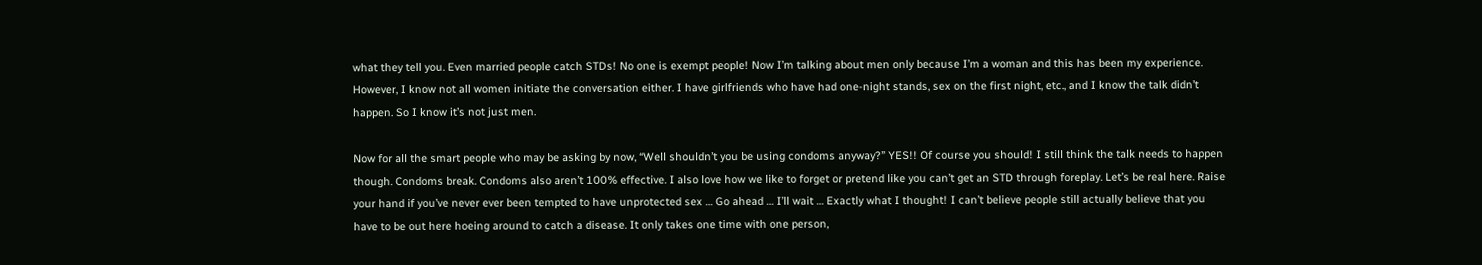what they tell you. Even married people catch STDs! No one is exempt people! Now I’m talking about men only because I’m a woman and this has been my experience. However, I know not all women initiate the conversation either. I have girlfriends who have had one-night stands, sex on the first night, etc., and I know the talk didn’t happen. So I know it’s not just men.

Now for all the smart people who may be asking by now, “Well shouldn’t you be using condoms anyway?” YES!! Of course you should! I still think the talk needs to happen though. Condoms break. Condoms also aren’t 100% effective. I also love how we like to forget or pretend like you can’t get an STD through foreplay. Let’s be real here. Raise your hand if you’ve never ever been tempted to have unprotected sex … Go ahead … I’ll wait … Exactly what I thought! I can’t believe people still actually believe that you have to be out here hoeing around to catch a disease. It only takes one time with one person,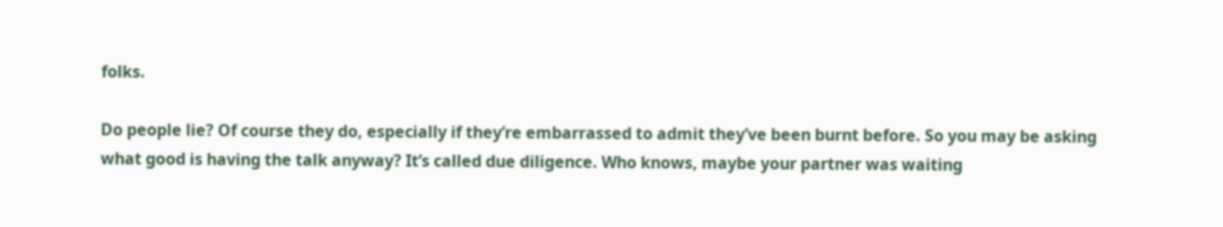folks.

Do people lie? Of course they do, especially if they’re embarrassed to admit they’ve been burnt before. So you may be asking what good is having the talk anyway? It’s called due diligence. Who knows, maybe your partner was waiting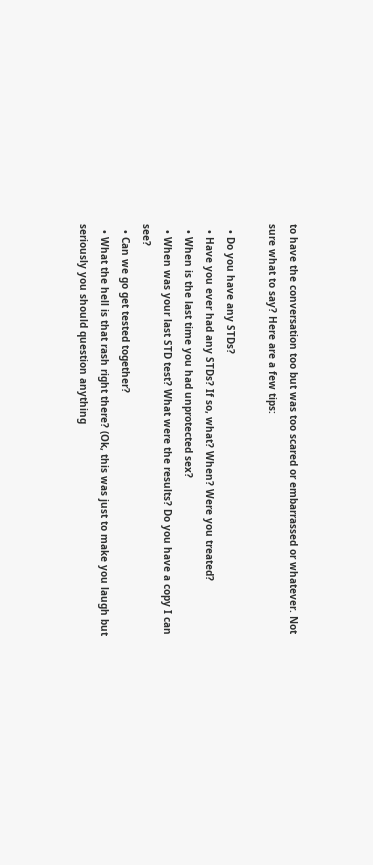to have the conversation too but was too scared or embarrassed or whatever. Not sure what to say? Here are a few tips:

  • Do you have any STDs?
  • Have you ever had any STDs? If so, what? When? Were you treated?
  • When is the last time you had unprotected sex?
  • When was your last STD test? What were the results? Do you have a copy I can see?
  • Can we go get tested together?
  • What the hell is that rash right there? (Ok, this was just to make you laugh but seriously you should question anything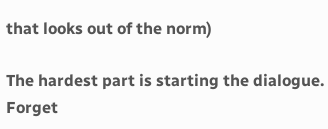that looks out of the norm)

The hardest part is starting the dialogue. Forget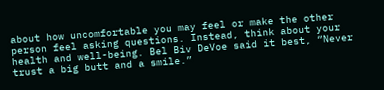about how uncomfortable you may feel or make the other person feel asking questions. Instead, think about your health and well-being. Bel Biv DeVoe said it best, “Never trust a big butt and a smile.”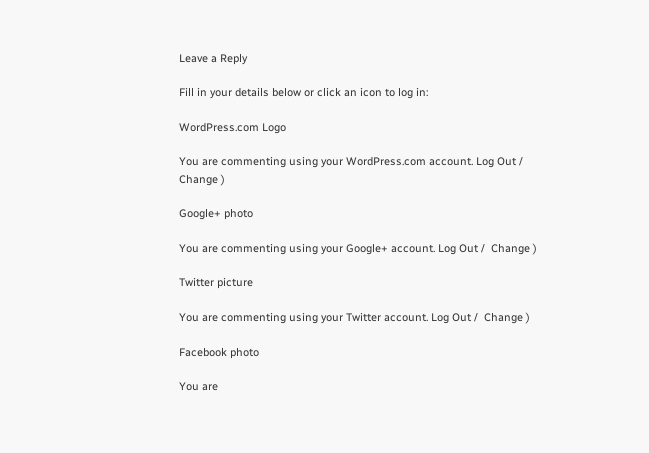Leave a Reply

Fill in your details below or click an icon to log in:

WordPress.com Logo

You are commenting using your WordPress.com account. Log Out /  Change )

Google+ photo

You are commenting using your Google+ account. Log Out /  Change )

Twitter picture

You are commenting using your Twitter account. Log Out /  Change )

Facebook photo

You are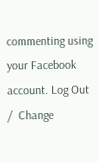commenting using your Facebook account. Log Out /  Change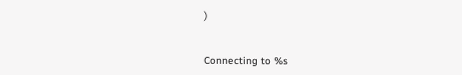)


Connecting to %s